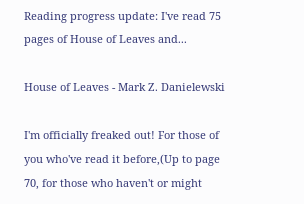Reading progress update: I've read 75 pages of House of Leaves and...

House of Leaves - Mark Z. Danielewski

I'm officially freaked out! For those of you who've read it before,(Up to page 70, for those who haven't or might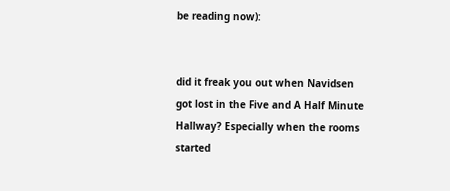be reading now):


did it freak you out when Navidsen got lost in the Five and A Half Minute Hallway? Especially when the rooms started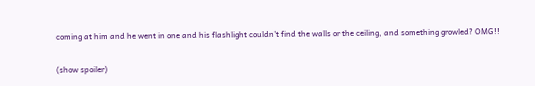coming at him and he went in one and his flashlight couldn't find the walls or the ceiling, and something growled? OMG!!

(show spoiler)